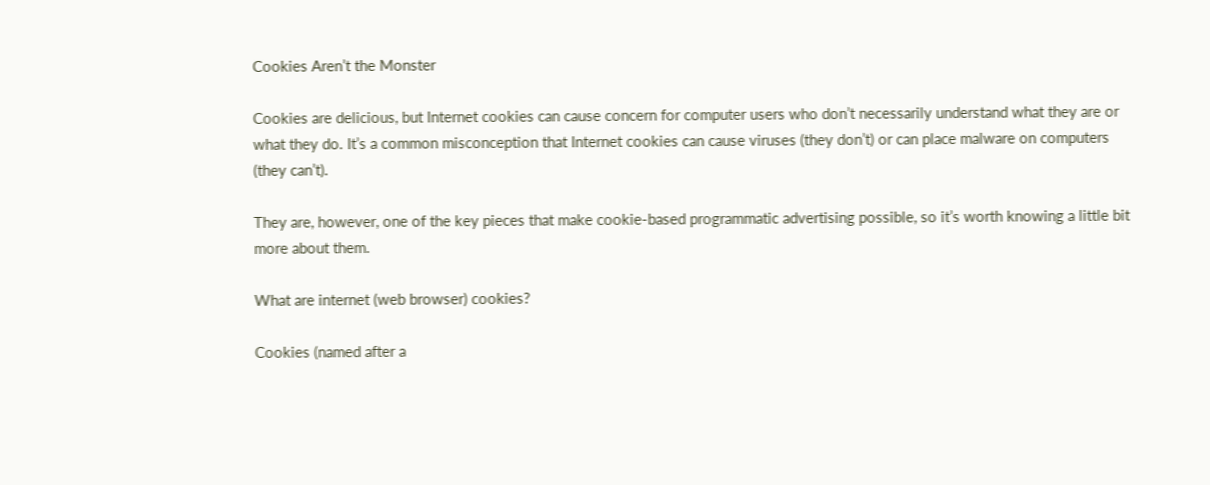Cookies Aren’t the Monster

Cookies are delicious, but Internet cookies can cause concern for computer users who don’t necessarily understand what they are or what they do. It’s a common misconception that Internet cookies can cause viruses (they don’t) or can place malware on computers (they can’t).

They are, however, one of the key pieces that make cookie-based programmatic advertising possible, so it’s worth knowing a little bit more about them.

What are internet (web browser) cookies?

Cookies (named after a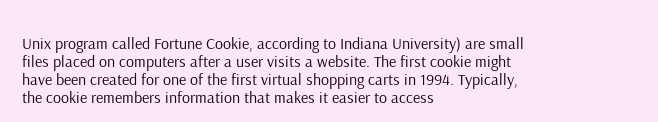Unix program called Fortune Cookie, according to Indiana University) are small files placed on computers after a user visits a website. The first cookie might have been created for one of the first virtual shopping carts in 1994. Typically, the cookie remembers information that makes it easier to access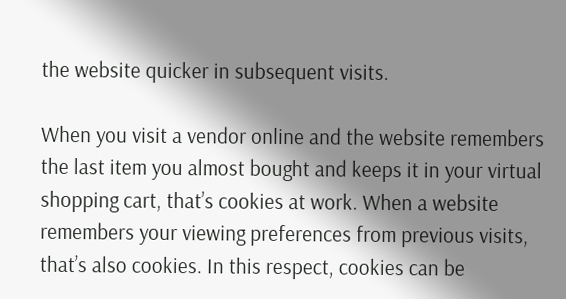the website quicker in subsequent visits.

When you visit a vendor online and the website remembers the last item you almost bought and keeps it in your virtual shopping cart, that’s cookies at work. When a website remembers your viewing preferences from previous visits, that’s also cookies. In this respect, cookies can be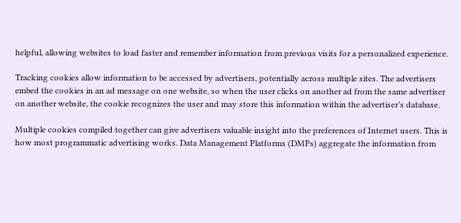helpful, allowing websites to load faster and remember information from previous visits for a personalized experience.

Tracking cookies allow information to be accessed by advertisers, potentially across multiple sites. The advertisers embed the cookies in an ad message on one website, so when the user clicks on another ad from the same advertiser on another website, the cookie recognizes the user and may store this information within the advertiser’s database.

Multiple cookies compiled together can give advertisers valuable insight into the preferences of Internet users. This is how most programmatic advertising works. Data Management Platforms (DMPs) aggregate the information from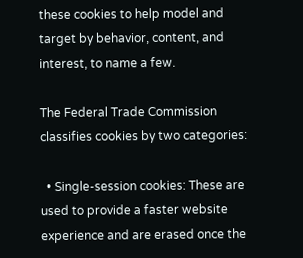these cookies to help model and target by behavior, content, and interest, to name a few.

The Federal Trade Commission classifies cookies by two categories:

  • Single-session cookies: These are used to provide a faster website experience and are erased once the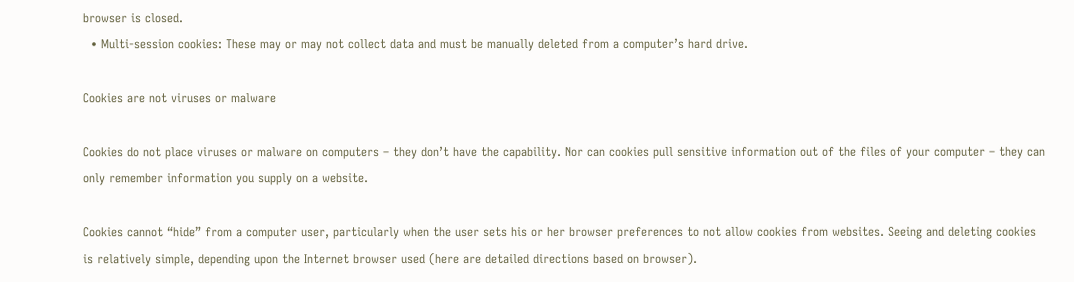browser is closed.
  • Multi-session cookies: These may or may not collect data and must be manually deleted from a computer’s hard drive.

Cookies are not viruses or malware

Cookies do not place viruses or malware on computers – they don’t have the capability. Nor can cookies pull sensitive information out of the files of your computer – they can only remember information you supply on a website.

Cookies cannot “hide” from a computer user, particularly when the user sets his or her browser preferences to not allow cookies from websites. Seeing and deleting cookies is relatively simple, depending upon the Internet browser used (here are detailed directions based on browser).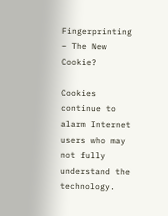Fingerprinting – The New Cookie?

Cookies continue to alarm Internet users who may not fully understand the technology.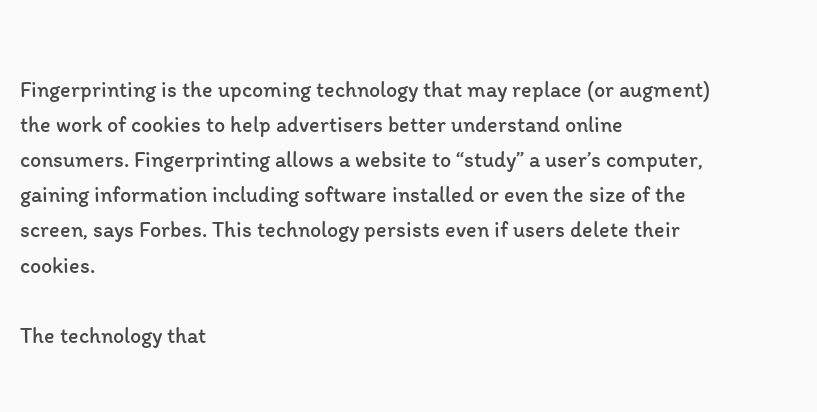Fingerprinting is the upcoming technology that may replace (or augment) the work of cookies to help advertisers better understand online consumers. Fingerprinting allows a website to “study” a user’s computer, gaining information including software installed or even the size of the screen, says Forbes. This technology persists even if users delete their cookies.

The technology that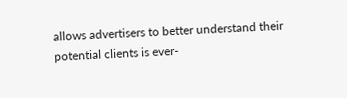allows advertisers to better understand their potential clients is ever-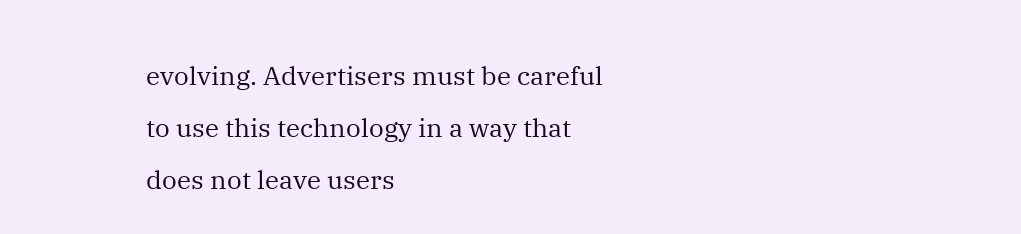evolving. Advertisers must be careful to use this technology in a way that does not leave users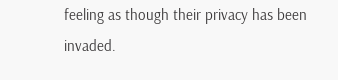feeling as though their privacy has been invaded.